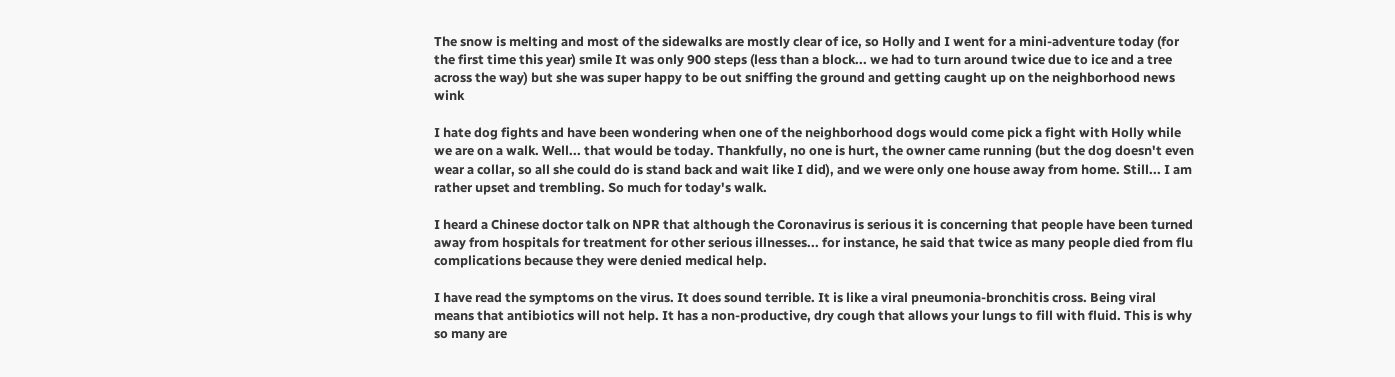The snow is melting and most of the sidewalks are mostly clear of ice, so Holly and I went for a mini-adventure today (for the first time this year) smile It was only 900 steps (less than a block... we had to turn around twice due to ice and a tree across the way) but she was super happy to be out sniffing the ground and getting caught up on the neighborhood news wink

I hate dog fights and have been wondering when one of the neighborhood dogs would come pick a fight with Holly while we are on a walk. Well... that would be today. Thankfully, no one is hurt, the owner came running (but the dog doesn't even wear a collar, so all she could do is stand back and wait like I did), and we were only one house away from home. Still... I am rather upset and trembling. So much for today's walk.

I heard a Chinese doctor talk on NPR that although the Coronavirus is serious it is concerning that people have been turned away from hospitals for treatment for other serious illnesses... for instance, he said that twice as many people died from flu complications because they were denied medical help.

I have read the symptoms on the virus. It does sound terrible. It is like a viral pneumonia-bronchitis cross. Being viral means that antibiotics will not help. It has a non-productive, dry cough that allows your lungs to fill with fluid. This is why so many are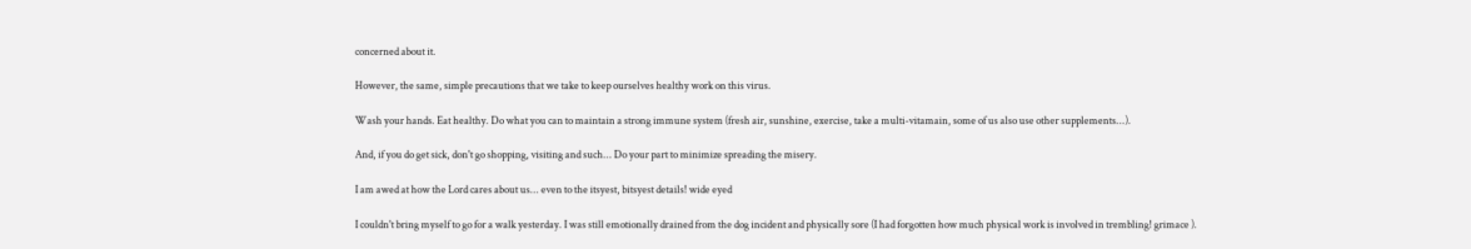concerned about it.

However, the same, simple precautions that we take to keep ourselves healthy work on this virus.

Wash your hands. Eat healthy. Do what you can to maintain a strong immune system (fresh air, sunshine, exercise, take a multi-vitamain, some of us also use other supplements...).

And, if you do get sick, don't go shopping, visiting and such... Do your part to minimize spreading the misery.

I am awed at how the Lord cares about us... even to the itsyest, bitsyest details! wide eyed

I couldn't bring myself to go for a walk yesterday. I was still emotionally drained from the dog incident and physically sore (I had forgotten how much physical work is involved in trembling! grimace ).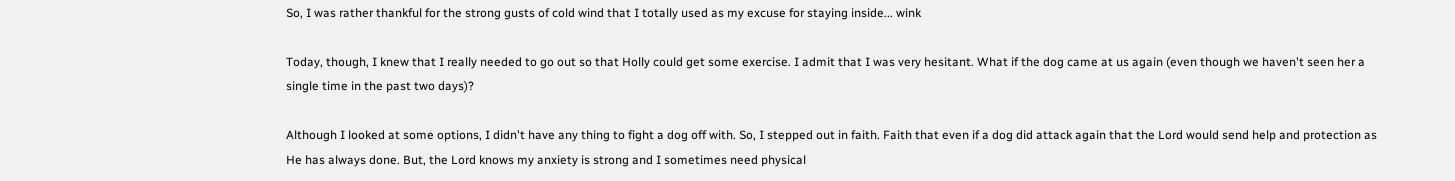So, I was rather thankful for the strong gusts of cold wind that I totally used as my excuse for staying inside... wink

Today, though, I knew that I really needed to go out so that Holly could get some exercise. I admit that I was very hesitant. What if the dog came at us again (even though we haven't seen her a single time in the past two days)?

Although I looked at some options, I didn't have any thing to fight a dog off with. So, I stepped out in faith. Faith that even if a dog did attack again that the Lord would send help and protection as He has always done. But, the Lord knows my anxiety is strong and I sometimes need physical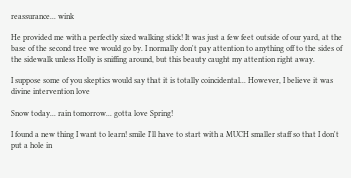reassurance... wink

He provided me with a perfectly sized walking stick! It was just a few feet outside of our yard, at the base of the second tree we would go by. I normally don't pay attention to anything off to the sides of the sidewalk unless Holly is sniffing around, but this beauty caught my attention right away.

I suppose some of you skeptics would say that it is totally coincidental... However, I believe it was divine intervention love

Snow today... rain tomorrow... gotta love Spring!

I found a new thing I want to learn! smile I'll have to start with a MUCH smaller staff so that I don't put a hole in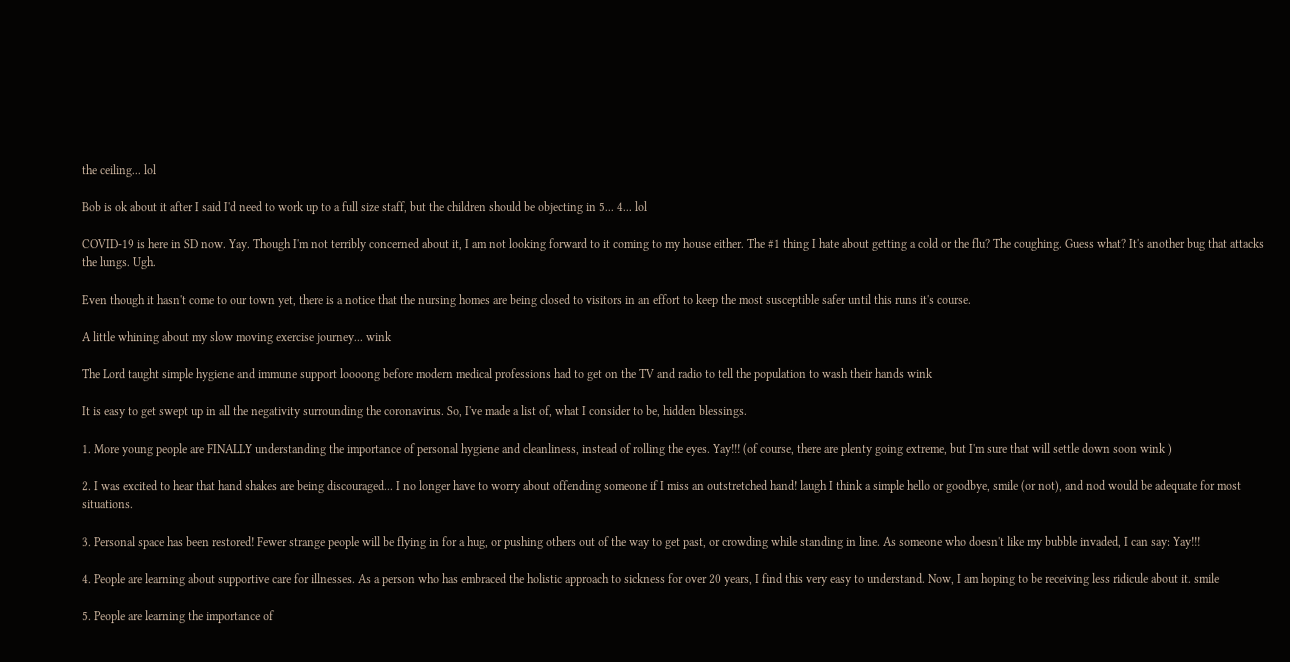the ceiling... lol

Bob is ok about it after I said I'd need to work up to a full size staff, but the children should be objecting in 5... 4... lol

COVID-19 is here in SD now. Yay. Though I'm not terribly concerned about it, I am not looking forward to it coming to my house either. The #1 thing I hate about getting a cold or the flu? The coughing. Guess what? It's another bug that attacks the lungs. Ugh.

Even though it hasn't come to our town yet, there is a notice that the nursing homes are being closed to visitors in an effort to keep the most susceptible safer until this runs it's course.

A little whining about my slow moving exercise journey... wink

The Lord taught simple hygiene and immune support loooong before modern medical professions had to get on the TV and radio to tell the population to wash their hands wink

It is easy to get swept up in all the negativity surrounding the coronavirus. So, I've made a list of, what I consider to be, hidden blessings.

1. More young people are FINALLY understanding the importance of personal hygiene and cleanliness, instead of rolling the eyes. Yay!!! (of course, there are plenty going extreme, but I'm sure that will settle down soon wink )

2. I was excited to hear that hand shakes are being discouraged... I no longer have to worry about offending someone if I miss an outstretched hand! laugh I think a simple hello or goodbye, smile (or not), and nod would be adequate for most situations.

3. Personal space has been restored! Fewer strange people will be flying in for a hug, or pushing others out of the way to get past, or crowding while standing in line. As someone who doesn't like my bubble invaded, I can say: Yay!!!

4. People are learning about supportive care for illnesses. As a person who has embraced the holistic approach to sickness for over 20 years, I find this very easy to understand. Now, I am hoping to be receiving less ridicule about it. smile

5. People are learning the importance of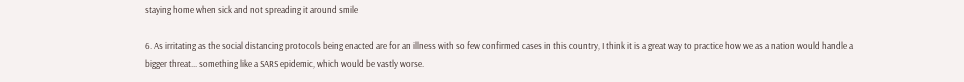staying home when sick and not spreading it around smile

6. As irritating as the social distancing protocols being enacted are for an illness with so few confirmed cases in this country, I think it is a great way to practice how we as a nation would handle a bigger threat... something like a SARS epidemic, which would be vastly worse.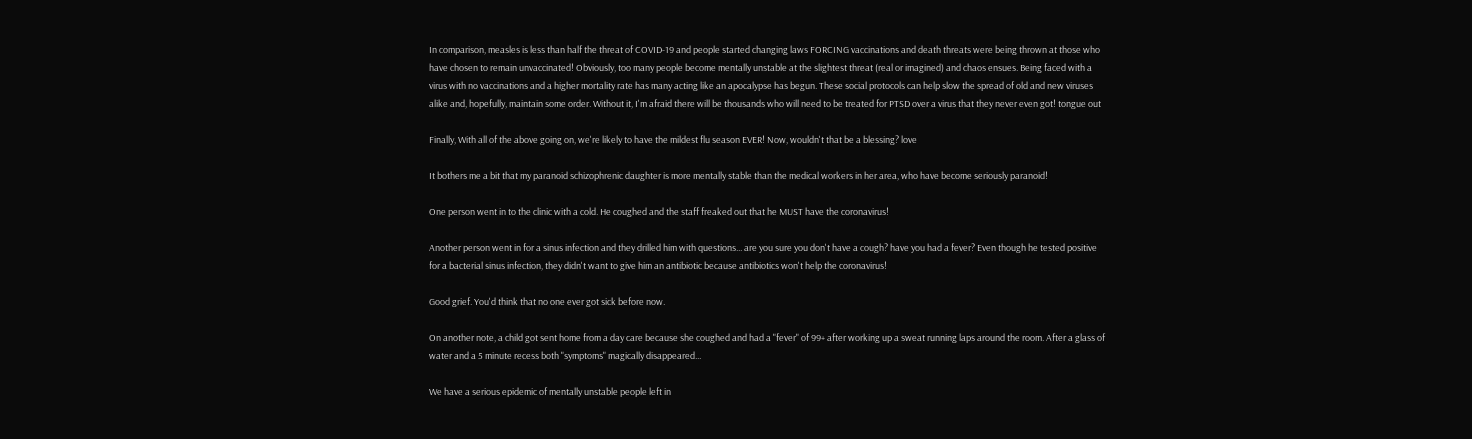In comparison, measles is less than half the threat of COVID-19 and people started changing laws FORCING vaccinations and death threats were being thrown at those who have chosen to remain unvaccinated! Obviously, too many people become mentally unstable at the slightest threat (real or imagined) and chaos ensues. Being faced with a virus with no vaccinations and a higher mortality rate has many acting like an apocalypse has begun. These social protocols can help slow the spread of old and new viruses alike and, hopefully, maintain some order. Without it, I'm afraid there will be thousands who will need to be treated for PTSD over a virus that they never even got! tongue out

Finally, With all of the above going on, we're likely to have the mildest flu season EVER! Now, wouldn't that be a blessing? love

It bothers me a bit that my paranoid schizophrenic daughter is more mentally stable than the medical workers in her area, who have become seriously paranoid!

One person went in to the clinic with a cold. He coughed and the staff freaked out that he MUST have the coronavirus!

Another person went in for a sinus infection and they drilled him with questions... are you sure you don't have a cough? have you had a fever? Even though he tested positive for a bacterial sinus infection, they didn't want to give him an antibiotic because antibiotics won't help the coronavirus!

Good grief. You'd think that no one ever got sick before now.

On another note, a child got sent home from a day care because she coughed and had a "fever" of 99+ after working up a sweat running laps around the room. After a glass of water and a 5 minute recess both "symptoms" magically disappeared...

We have a serious epidemic of mentally unstable people left in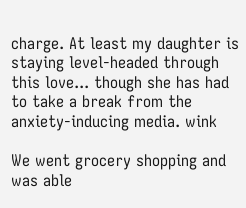charge. At least my daughter is staying level-headed through this love... though she has had to take a break from the anxiety-inducing media. wink

We went grocery shopping and was able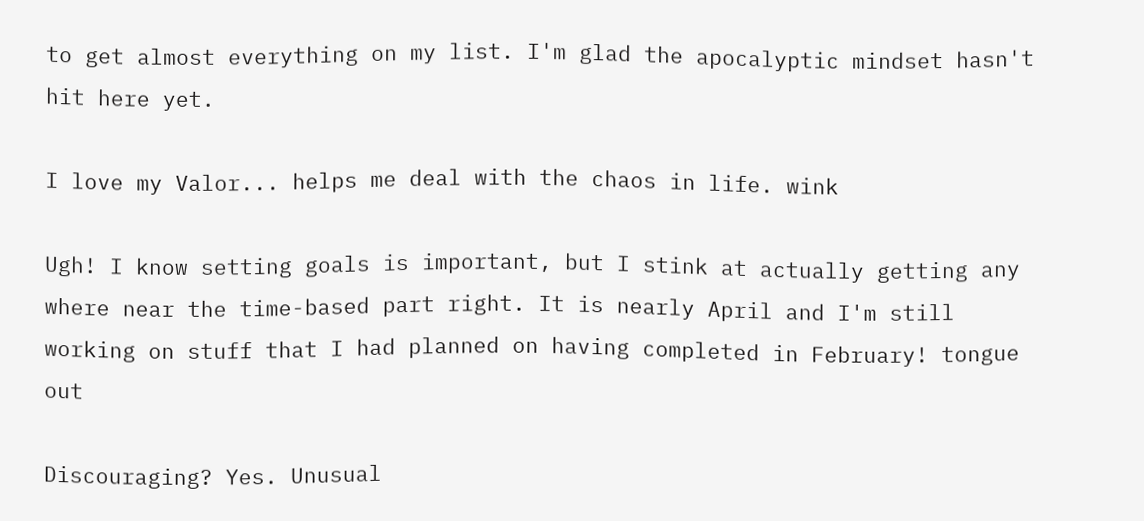to get almost everything on my list. I'm glad the apocalyptic mindset hasn't hit here yet.

I love my Valor... helps me deal with the chaos in life. wink

Ugh! I know setting goals is important, but I stink at actually getting any where near the time-based part right. It is nearly April and I'm still working on stuff that I had planned on having completed in February! tongue out

Discouraging? Yes. Unusual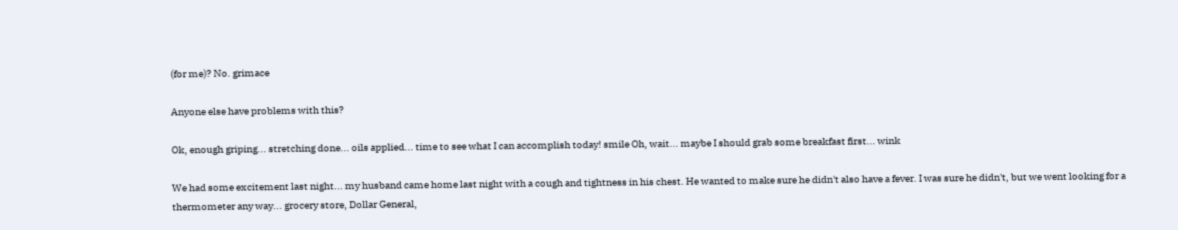(for me)? No. grimace

Anyone else have problems with this?

Ok, enough griping... stretching done... oils applied... time to see what I can accomplish today! smile Oh, wait... maybe I should grab some breakfast first... wink

We had some excitement last night... my husband came home last night with a cough and tightness in his chest. He wanted to make sure he didn't also have a fever. I was sure he didn't, but we went looking for a thermometer any way... grocery store, Dollar General,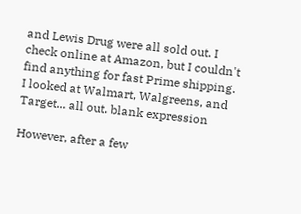and Lewis Drug were all sold out. I check online at Amazon, but I couldn't find anything for fast Prime shipping. I looked at Walmart, Walgreens, and Target... all out. blank expression

However, after a few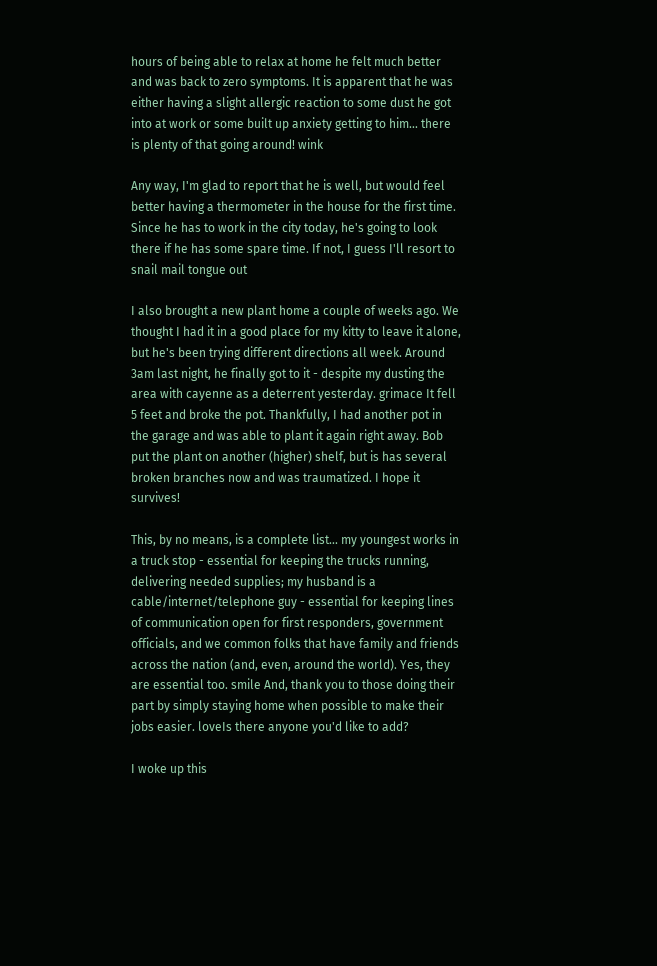hours of being able to relax at home he felt much better and was back to zero symptoms. It is apparent that he was either having a slight allergic reaction to some dust he got into at work or some built up anxiety getting to him... there is plenty of that going around! wink

Any way, I'm glad to report that he is well, but would feel better having a thermometer in the house for the first time. Since he has to work in the city today, he's going to look there if he has some spare time. If not, I guess I'll resort to snail mail tongue out

I also brought a new plant home a couple of weeks ago. We thought I had it in a good place for my kitty to leave it alone, but he's been trying different directions all week. Around 3am last night, he finally got to it - despite my dusting the area with cayenne as a deterrent yesterday. grimace It fell 5 feet and broke the pot. Thankfully, I had another pot in the garage and was able to plant it again right away. Bob put the plant on another (higher) shelf, but is has several broken branches now and was traumatized. I hope it survives!

This, by no means, is a complete list... my youngest works in a truck stop - essential for keeping the trucks running, delivering needed supplies; my husband is a cable/internet/telephone guy - essential for keeping lines of communication open for first responders, government officials, and we common folks that have family and friends across the nation (and, even, around the world). Yes, they are essential too. smile And, thank you to those doing their part by simply staying home when possible to make their jobs easier. loveIs there anyone you'd like to add?

I woke up this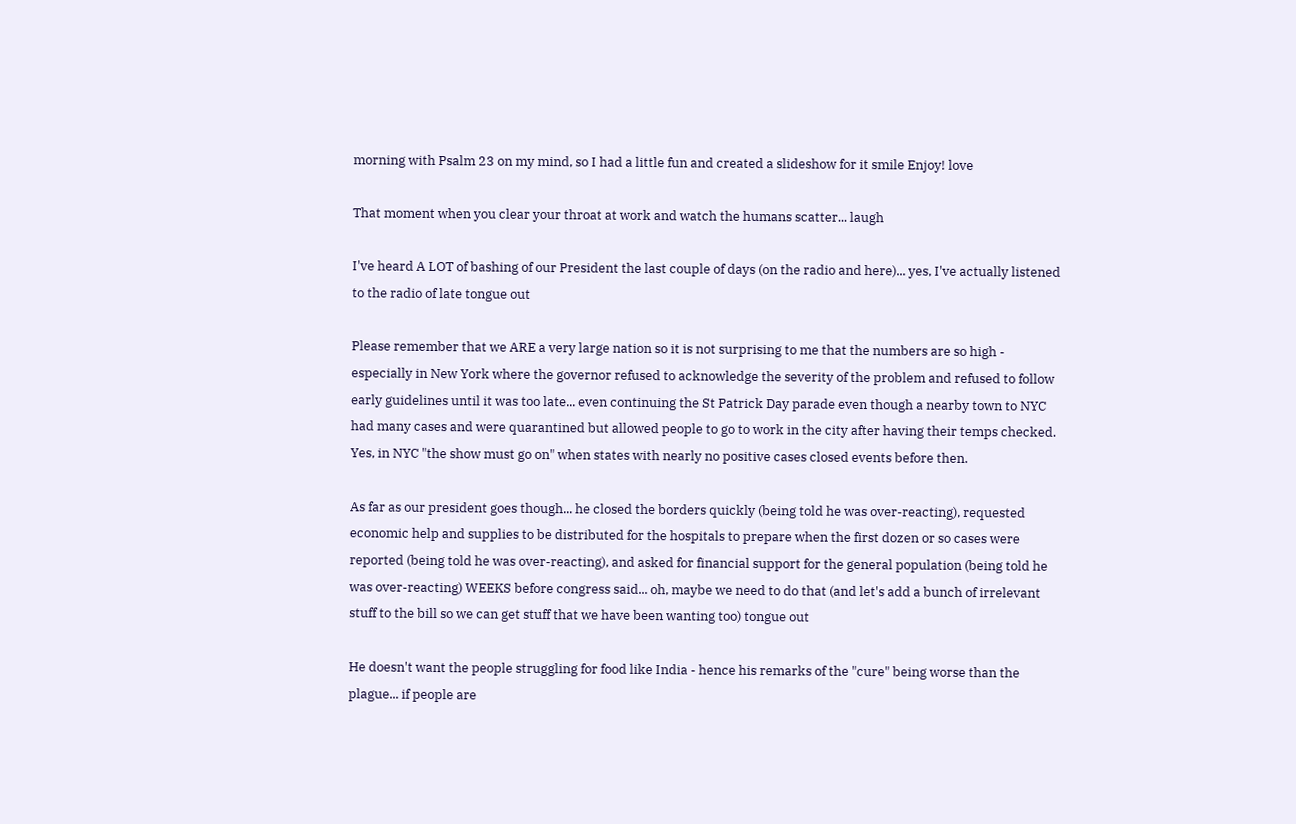morning with Psalm 23 on my mind, so I had a little fun and created a slideshow for it smile Enjoy! love

That moment when you clear your throat at work and watch the humans scatter... laugh

I've heard A LOT of bashing of our President the last couple of days (on the radio and here)... yes, I've actually listened to the radio of late tongue out

Please remember that we ARE a very large nation so it is not surprising to me that the numbers are so high - especially in New York where the governor refused to acknowledge the severity of the problem and refused to follow early guidelines until it was too late... even continuing the St Patrick Day parade even though a nearby town to NYC had many cases and were quarantined but allowed people to go to work in the city after having their temps checked. Yes, in NYC "the show must go on" when states with nearly no positive cases closed events before then.

As far as our president goes though... he closed the borders quickly (being told he was over-reacting), requested economic help and supplies to be distributed for the hospitals to prepare when the first dozen or so cases were reported (being told he was over-reacting), and asked for financial support for the general population (being told he was over-reacting) WEEKS before congress said... oh, maybe we need to do that (and let's add a bunch of irrelevant stuff to the bill so we can get stuff that we have been wanting too) tongue out

He doesn't want the people struggling for food like India - hence his remarks of the "cure" being worse than the plague... if people are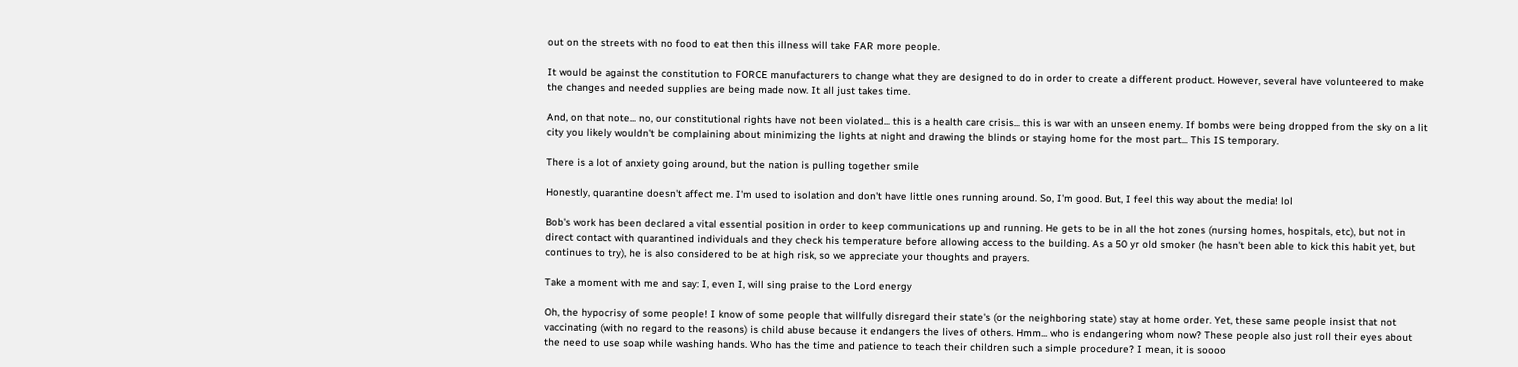out on the streets with no food to eat then this illness will take FAR more people.

It would be against the constitution to FORCE manufacturers to change what they are designed to do in order to create a different product. However, several have volunteered to make the changes and needed supplies are being made now. It all just takes time.

And, on that note... no, our constitutional rights have not been violated... this is a health care crisis... this is war with an unseen enemy. If bombs were being dropped from the sky on a lit city you likely wouldn't be complaining about minimizing the lights at night and drawing the blinds or staying home for the most part... This IS temporary.

There is a lot of anxiety going around, but the nation is pulling together smile

Honestly, quarantine doesn't affect me. I'm used to isolation and don't have little ones running around. So, I'm good. But, I feel this way about the media! lol

Bob's work has been declared a vital essential position in order to keep communications up and running. He gets to be in all the hot zones (nursing homes, hospitals, etc), but not in direct contact with quarantined individuals and they check his temperature before allowing access to the building. As a 50 yr old smoker (he hasn't been able to kick this habit yet, but continues to try), he is also considered to be at high risk, so we appreciate your thoughts and prayers.

Take a moment with me and say: I, even I, will sing praise to the Lord energy

Oh, the hypocrisy of some people! I know of some people that willfully disregard their state's (or the neighboring state) stay at home order. Yet, these same people insist that not vaccinating (with no regard to the reasons) is child abuse because it endangers the lives of others. Hmm... who is endangering whom now? These people also just roll their eyes about the need to use soap while washing hands. Who has the time and patience to teach their children such a simple procedure? I mean, it is soooo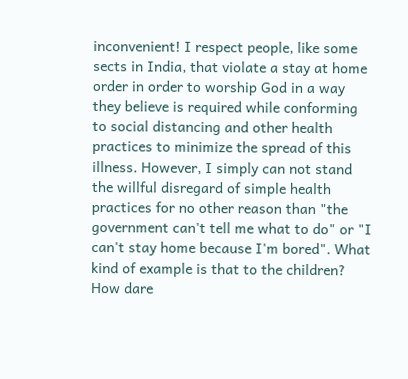inconvenient! I respect people, like some sects in India, that violate a stay at home order in order to worship God in a way they believe is required while conforming to social distancing and other health practices to minimize the spread of this illness. However, I simply can not stand the willful disregard of simple health practices for no other reason than "the government can't tell me what to do" or "I can't stay home because I'm bored". What kind of example is that to the children? How dare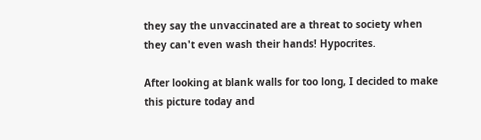they say the unvaccinated are a threat to society when they can't even wash their hands! Hypocrites.

After looking at blank walls for too long, I decided to make this picture today and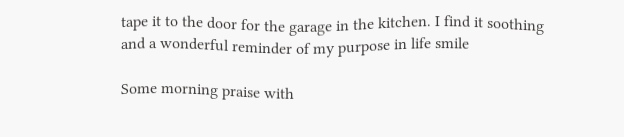tape it to the door for the garage in the kitchen. I find it soothing and a wonderful reminder of my purpose in life smile

Some morning praise with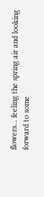flowers... feeling the spring air and looking forward to some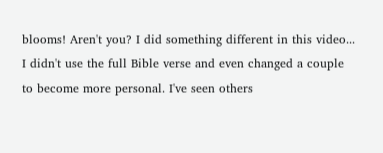blooms! Aren't you? I did something different in this video... I didn't use the full Bible verse and even changed a couple to become more personal. I've seen others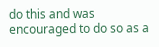do this and was encouraged to do so as a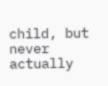child, but never actually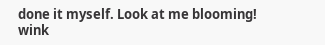done it myself. Look at me blooming! wink